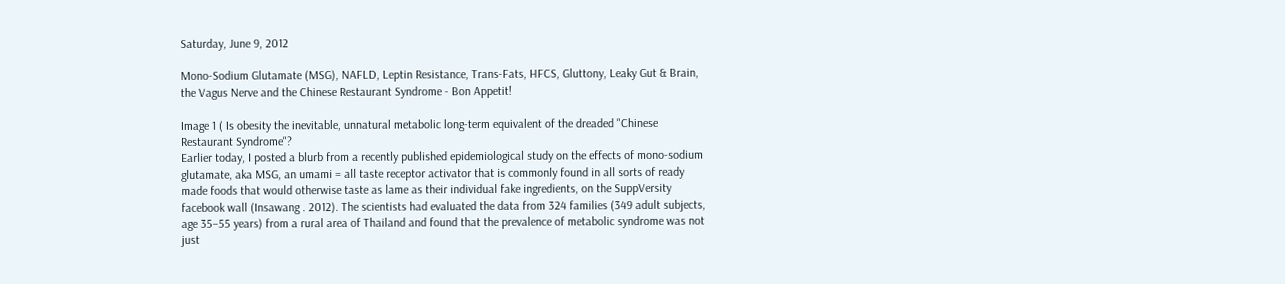Saturday, June 9, 2012

Mono-Sodium Glutamate (MSG), NAFLD, Leptin Resistance, Trans-Fats, HFCS, Gluttony, Leaky Gut & Brain, the Vagus Nerve and the Chinese Restaurant Syndrome - Bon Appetit!

Image 1 ( Is obesity the inevitable, unnatural metabolic long-term equivalent of the dreaded "Chinese Restaurant Syndrome"?
Earlier today, I posted a blurb from a recently published epidemiological study on the effects of mono-sodium glutamate, aka MSG, an umami = all taste receptor activator that is commonly found in all sorts of ready made foods that would otherwise taste as lame as their individual fake ingredients, on the SuppVersity facebook wall (Insawang . 2012). The scientists had evaluated the data from 324 families (349 adult subjects, age 35–55 years) from a rural area of Thailand and found that the prevalence of metabolic syndrome was not just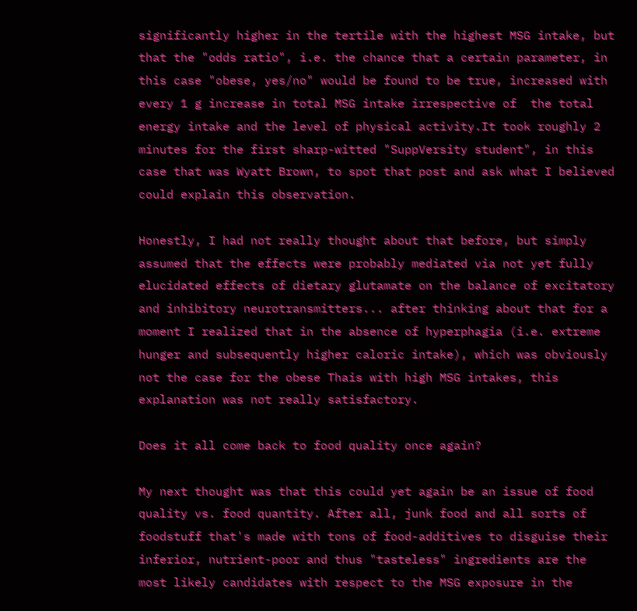significantly higher in the tertile with the highest MSG intake, but that the "odds ratio", i.e. the chance that a certain parameter, in this case "obese, yes/no" would be found to be true, increased with every 1 g increase in total MSG intake irrespective of  the total energy intake and the level of physical activity.It took roughly 2 minutes for the first sharp-witted "SuppVersity student", in this case that was Wyatt Brown, to spot that post and ask what I believed could explain this observation.

Honestly, I had not really thought about that before, but simply assumed that the effects were probably mediated via not yet fully elucidated effects of dietary glutamate on the balance of excitatory and inhibitory neurotransmitters... after thinking about that for a moment I realized that in the absence of hyperphagia (i.e. extreme hunger and subsequently higher caloric intake), which was obviously not the case for the obese Thais with high MSG intakes, this explanation was not really satisfactory.

Does it all come back to food quality once again?

My next thought was that this could yet again be an issue of food quality vs. food quantity. After all, junk food and all sorts of foodstuff that's made with tons of food-additives to disguise their inferior, nutrient-poor and thus "tasteless" ingredients are the most likely candidates with respect to the MSG exposure in the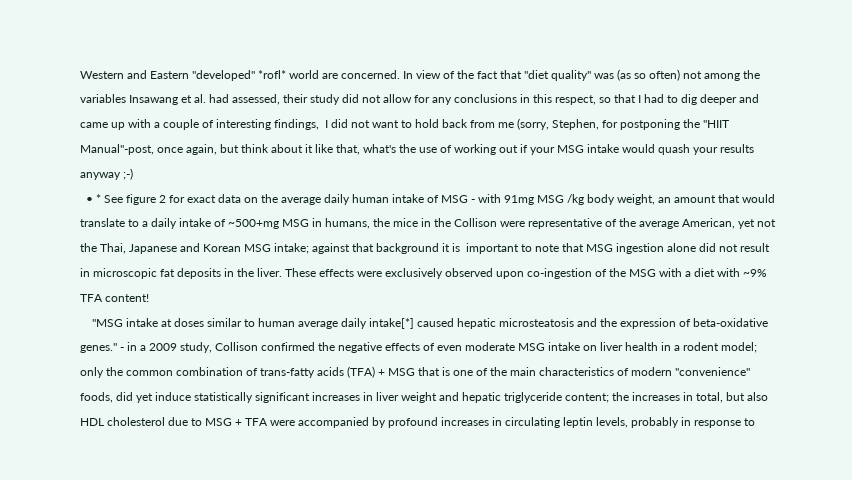Western and Eastern "developed" *rofl* world are concerned. In view of the fact that "diet quality" was (as so often) not among the variables Insawang et al. had assessed, their study did not allow for any conclusions in this respect, so that I had to dig deeper and came up with a couple of interesting findings,  I did not want to hold back from me (sorry, Stephen, for postponing the "HIIT Manual"-post, once again, but think about it like that, what's the use of working out if your MSG intake would quash your results anyway ;-)
  • * See figure 2 for exact data on the average daily human intake of MSG - with 91mg MSG /kg body weight, an amount that would translate to a daily intake of ~500+mg MSG in humans, the mice in the Collison were representative of the average American, yet not the Thai, Japanese and Korean MSG intake; against that background it is  important to note that MSG ingestion alone did not result in microscopic fat deposits in the liver. These effects were exclusively observed upon co-ingestion of the MSG with a diet with ~9% TFA content!
    "MSG intake at doses similar to human average daily intake[*] caused hepatic microsteatosis and the expression of beta-oxidative genes." - in a 2009 study, Collison confirmed the negative effects of even moderate MSG intake on liver health in a rodent model; only the common combination of trans-fatty acids (TFA) + MSG that is one of the main characteristics of modern "convenience" foods, did yet induce statistically significant increases in liver weight and hepatic triglyceride content; the increases in total, but also HDL cholesterol due to MSG + TFA were accompanied by profound increases in circulating leptin levels, probably in response to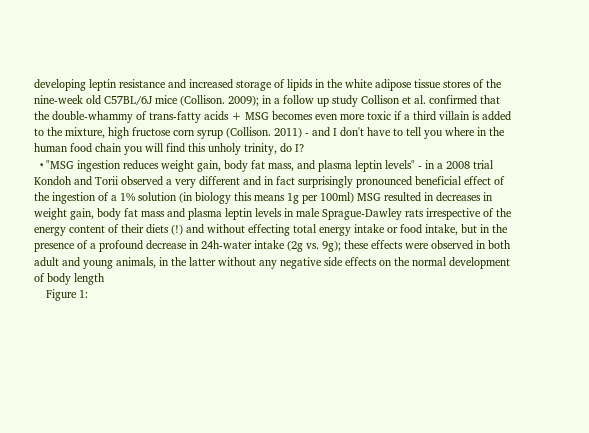developing leptin resistance and increased storage of lipids in the white adipose tissue stores of the nine-week old C57BL/6J mice (Collison. 2009); in a follow up study Collison et al. confirmed that the double-whammy of trans-fatty acids + MSG becomes even more toxic if a third villain is added to the mixture, high fructose corn syrup (Collison. 2011) - and I don't have to tell you where in the human food chain you will find this unholy trinity, do I?
  • "MSG ingestion reduces weight gain, body fat mass, and plasma leptin levels" - in a 2008 trial Kondoh and Torii observed a very different and in fact surprisingly pronounced beneficial effect of the ingestion of a 1% solution (in biology this means 1g per 100ml) MSG resulted in decreases in weight gain, body fat mass and plasma leptin levels in male Sprague-Dawley rats irrespective of the energy content of their diets (!) and without effecting total energy intake or food intake, but in the presence of a profound decrease in 24h-water intake (2g vs. 9g); these effects were observed in both adult and young animals, in the latter without any negative side effects on the normal development of body length
    Figure 1: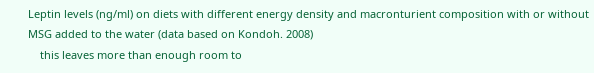Leptin levels (ng/ml) on diets with different energy density and macronturient composition with or without MSG added to the water (data based on Kondoh. 2008)
    this leaves more than enough room to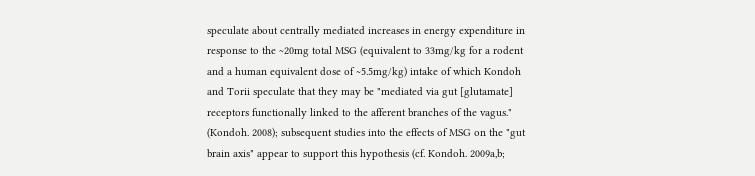speculate about centrally mediated increases in energy expenditure in response to the ~20mg total MSG (equivalent to 33mg/kg for a rodent and a human equivalent dose of ~5.5mg/kg) intake of which Kondoh and Torii speculate that they may be "mediated via gut [glutamate] receptors functionally linked to the afferent branches of the vagus." (Kondoh. 2008); subsequent studies into the effects of MSG on the "gut brain axis" appear to support this hypothesis (cf. Kondoh. 2009a,b;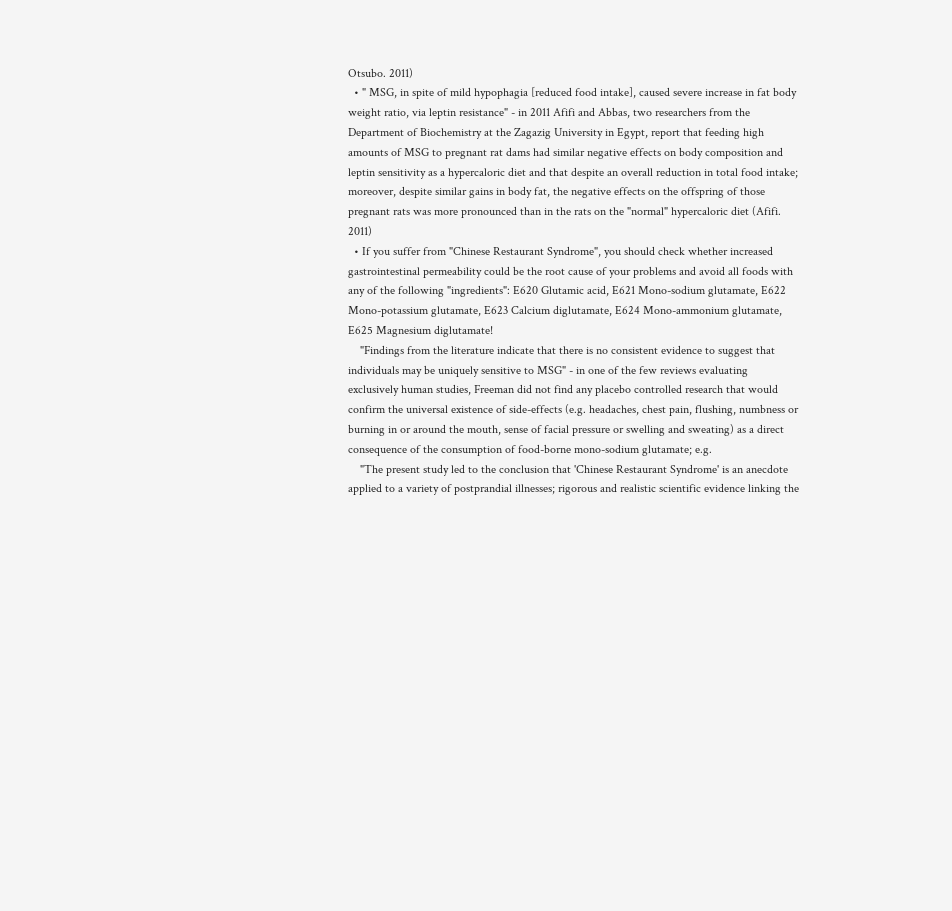Otsubo. 2011)
  • " MSG, in spite of mild hypophagia [reduced food intake], caused severe increase in fat body weight ratio, via leptin resistance" - in 2011 Afifi and Abbas, two researchers from the Department of Biochemistry at the Zagazig University in Egypt, report that feeding high amounts of MSG to pregnant rat dams had similar negative effects on body composition and leptin sensitivity as a hypercaloric diet and that despite an overall reduction in total food intake; moreover, despite similar gains in body fat, the negative effects on the offspring of those pregnant rats was more pronounced than in the rats on the "normal" hypercaloric diet (Afifi. 2011)
  • If you suffer from "Chinese Restaurant Syndrome", you should check whether increased gastrointestinal permeability could be the root cause of your problems and avoid all foods with any of the following "ingredients": E620 Glutamic acid, E621 Mono-sodium glutamate, E622 Mono-potassium glutamate, E623 Calcium diglutamate, E624 Mono-ammonium glutamate, E625 Magnesium diglutamate!
    "Findings from the literature indicate that there is no consistent evidence to suggest that individuals may be uniquely sensitive to MSG" - in one of the few reviews evaluating exclusively human studies, Freeman did not find any placebo controlled research that would confirm the universal existence of side-effects (e.g. headaches, chest pain, flushing, numbness or burning in or around the mouth, sense of facial pressure or swelling and sweating) as a direct consequence of the consumption of food-borne mono-sodium glutamate; e.g.
    "The present study led to the conclusion that 'Chinese Restaurant Syndrome' is an anecdote applied to a variety of postprandial illnesses; rigorous and realistic scientific evidence linking the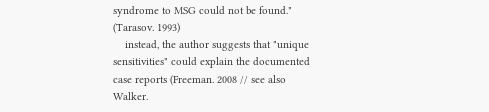syndrome to MSG could not be found." (Tarasov. 1993)
    instead, the author suggests that "unique sensitivities" could explain the documented case reports (Freeman. 2008 // see also Walker.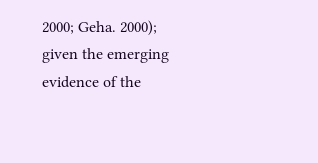2000; Geha. 2000); given the emerging evidence of the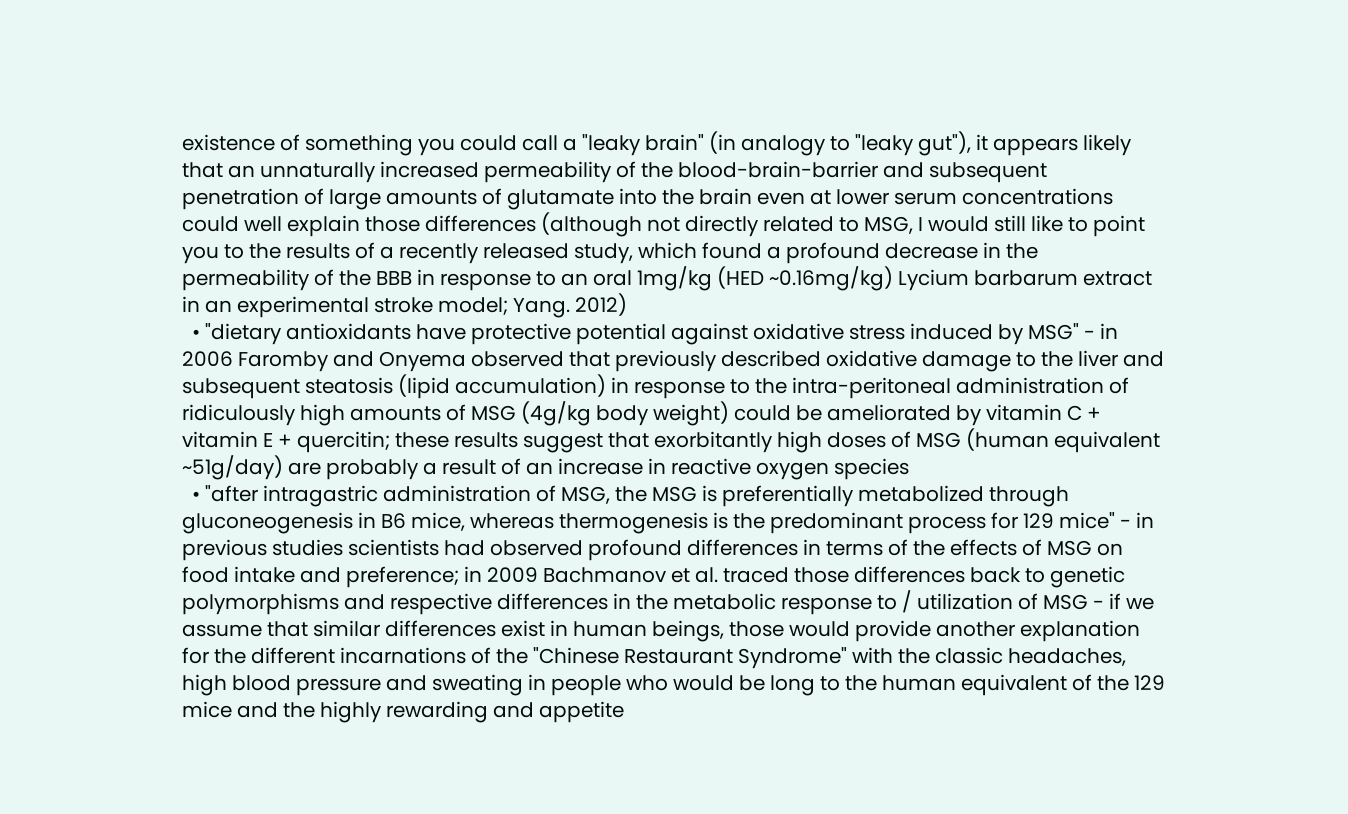existence of something you could call a "leaky brain" (in analogy to "leaky gut"), it appears likely that an unnaturally increased permeability of the blood-brain-barrier and subsequent penetration of large amounts of glutamate into the brain even at lower serum concentrations could well explain those differences (although not directly related to MSG, I would still like to point you to the results of a recently released study, which found a profound decrease in the permeability of the BBB in response to an oral 1mg/kg (HED ~0.16mg/kg) Lycium barbarum extract in an experimental stroke model; Yang. 2012)
  • "dietary antioxidants have protective potential against oxidative stress induced by MSG" - in 2006 Faromby and Onyema observed that previously described oxidative damage to the liver and subsequent steatosis (lipid accumulation) in response to the intra-peritoneal administration of ridiculously high amounts of MSG (4g/kg body weight) could be ameliorated by vitamin C + vitamin E + quercitin; these results suggest that exorbitantly high doses of MSG (human equivalent ~51g/day) are probably a result of an increase in reactive oxygen species
  • "after intragastric administration of MSG, the MSG is preferentially metabolized through gluconeogenesis in B6 mice, whereas thermogenesis is the predominant process for 129 mice" - in previous studies scientists had observed profound differences in terms of the effects of MSG on food intake and preference; in 2009 Bachmanov et al. traced those differences back to genetic polymorphisms and respective differences in the metabolic response to / utilization of MSG - if we assume that similar differences exist in human beings, those would provide another explanation for the different incarnations of the "Chinese Restaurant Syndrome" with the classic headaches, high blood pressure and sweating in people who would be long to the human equivalent of the 129 mice and the highly rewarding and appetite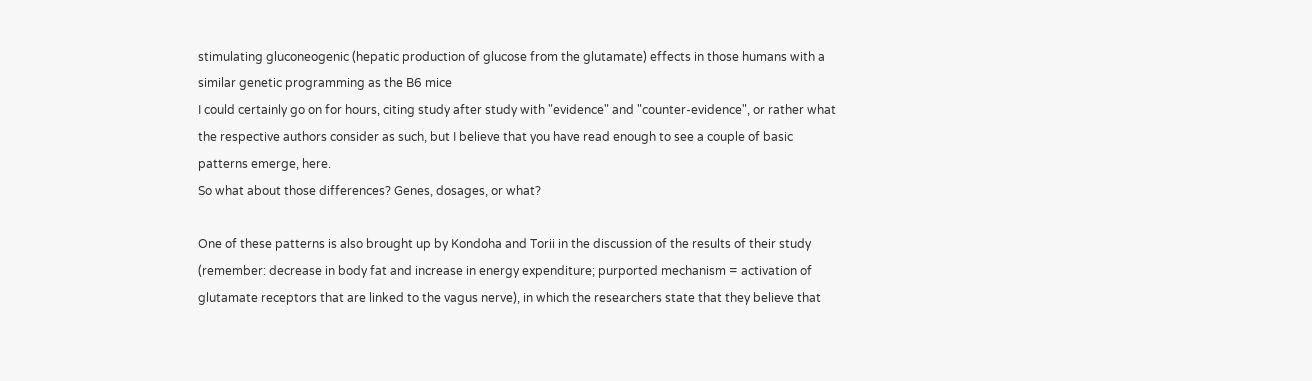stimulating gluconeogenic (hepatic production of glucose from the glutamate) effects in those humans with a similar genetic programming as the B6 mice
I could certainly go on for hours, citing study after study with "evidence" and "counter-evidence", or rather what the respective authors consider as such, but I believe that you have read enough to see a couple of basic patterns emerge, here.
So what about those differences? Genes, dosages, or what?

One of these patterns is also brought up by Kondoha and Torii in the discussion of the results of their study (remember: decrease in body fat and increase in energy expenditure; purported mechanism = activation of glutamate receptors that are linked to the vagus nerve), in which the researchers state that they believe that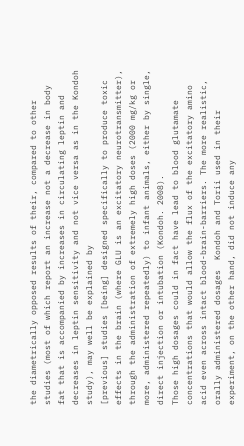the diametrically opposed results of their, compared to other studies (most of which report an increase not a decrease in body fat that is accompanied by increases in circulating leptin and decreases in leptin sensitivity and not vice versa as in the Kondoh study), may well be explained by
[previous] studies [being] designed specifically to produce toxic effects in the brain (where GLU is an excitatory neurotransmitter), through the administration of extremely high doses (2000 mg/kg or more, administered repeatedly) to infant animals, either by single, direct injection or intubation (Kondoh. 2008).
Those high dosages could in fact have lead to blood glutamate concentrations that would allow the flux of the excitatory amino acid even across intact blood-brain-barriers. The more realistic, orally administered dosages  Kondoh and Torii used in their experiment, on the other hand, did not induce any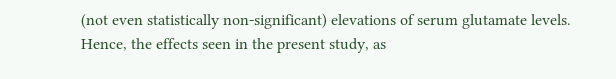(not even statistically non-significant) elevations of serum glutamate levels.
Hence, the effects seen in the present study, as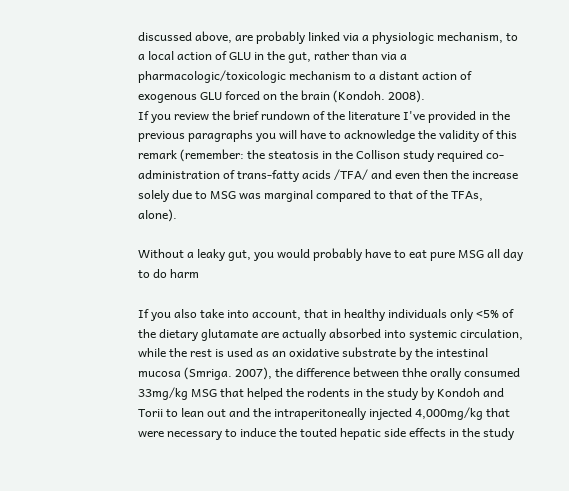discussed above, are probably linked via a physiologic mechanism, to a local action of GLU in the gut, rather than via a pharmacologic/toxicologic mechanism to a distant action of exogenous GLU forced on the brain (Kondoh. 2008).
If you review the brief rundown of the literature I've provided in the previous paragraphs you will have to acknowledge the validity of this remark (remember: the steatosis in the Collison study required co-administration of trans-fatty acids /TFA/ and even then the increase solely due to MSG was marginal compared to that of the TFAs, alone).

Without a leaky gut, you would probably have to eat pure MSG all day to do harm

If you also take into account, that in healthy individuals only <5% of the dietary glutamate are actually absorbed into systemic circulation, while the rest is used as an oxidative substrate by the intestinal mucosa (Smriga. 2007), the difference between thhe orally consumed 33mg/kg MSG that helped the rodents in the study by Kondoh and Torii to lean out and the intraperitoneally injected 4,000mg/kg that were necessary to induce the touted hepatic side effects in the study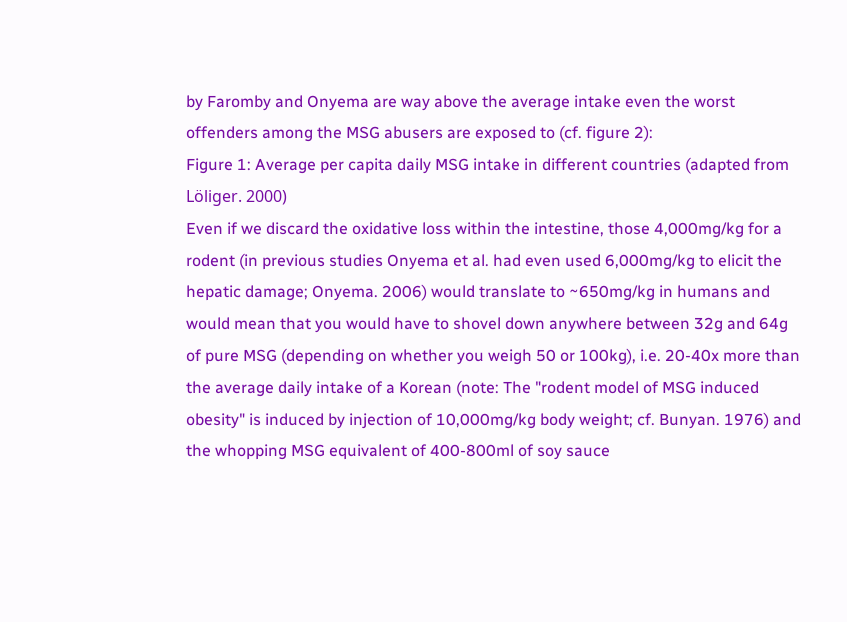by Faromby and Onyema are way above the average intake even the worst offenders among the MSG abusers are exposed to (cf. figure 2):
Figure 1: Average per capita daily MSG intake in different countries (adapted from Löliger. 2000)
Even if we discard the oxidative loss within the intestine, those 4,000mg/kg for a rodent (in previous studies Onyema et al. had even used 6,000mg/kg to elicit the hepatic damage; Onyema. 2006) would translate to ~650mg/kg in humans and would mean that you would have to shovel down anywhere between 32g and 64g of pure MSG (depending on whether you weigh 50 or 100kg), i.e. 20-40x more than the average daily intake of a Korean (note: The "rodent model of MSG induced obesity" is induced by injection of 10,000mg/kg body weight; cf. Bunyan. 1976) and the whopping MSG equivalent of 400-800ml of soy sauce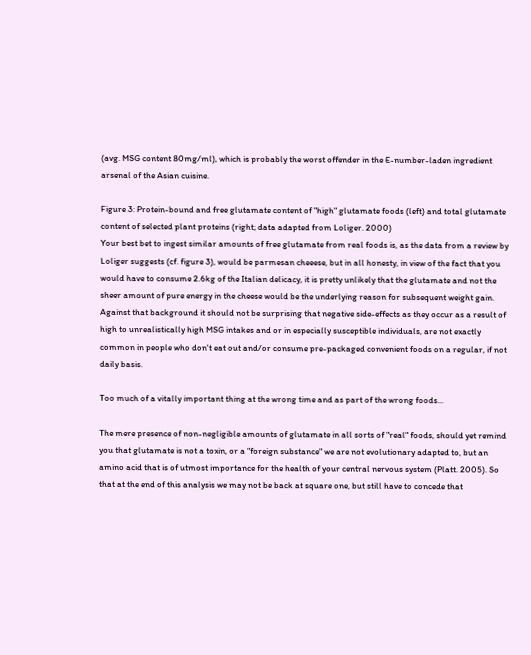(avg. MSG content 80mg/ml), which is probably the worst offender in the E-number-laden ingredient arsenal of the Asian cuisine.

Figure 3: Protein-bound and free glutamate content of "high" glutamate foods (left) and total glutamate content of selected plant proteins (right; data adapted from Loliger. 2000)
Your best bet to ingest similar amounts of free glutamate from real foods is, as the data from a review by Loliger suggests (cf. figure 3), would be parmesan cheeese, but in all honesty, in view of the fact that you would have to consume 2.6kg of the Italian delicacy, it is pretty unlikely that the glutamate and not the sheer amount of pure energy in the cheese would be the underlying reason for subsequent weight gain. Against that background it should not be surprising that negative side-effects as they occur as a result of high to unrealistically high MSG intakes and or in especially susceptible individuals, are not exactly common in people who don't eat out and/or consume pre-packaged convenient foods on a regular, if not daily basis.

Too much of a vitally important thing at the wrong time and as part of the wrong foods...

The mere presence of non-negligible amounts of glutamate in all sorts of "real" foods, should yet remind you that glutamate is not a toxin, or a "foreign substance" we are not evolutionary adapted to, but an amino acid that is of utmost importance for the health of your central nervous system (Platt. 2005). So that at the end of this analysis we may not be back at square one, but still have to concede that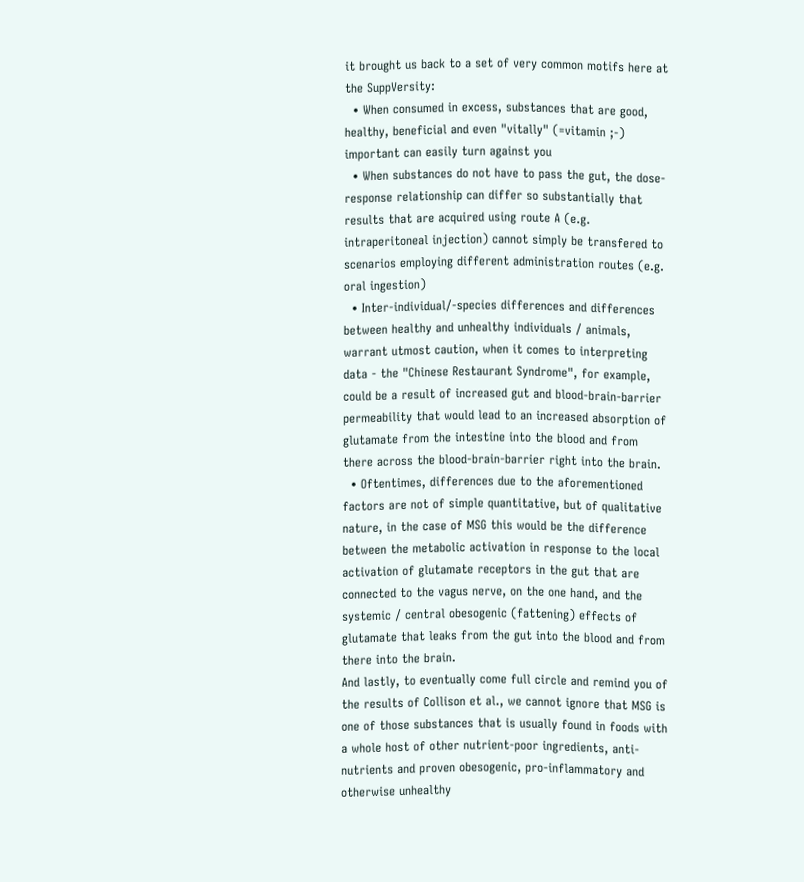it brought us back to a set of very common motifs here at the SuppVersity:
  • When consumed in excess, substances that are good, healthy, beneficial and even "vitally" (=vitamin ;-) important can easily turn against you
  • When substances do not have to pass the gut, the dose-response relationship can differ so substantially that results that are acquired using route A (e.g. intraperitoneal injection) cannot simply be transfered to scenarios employing different administration routes (e.g. oral ingestion)
  • Inter-individual/-species differences and differences between healthy and unhealthy individuals / animals, warrant utmost caution, when it comes to interpreting data - the "Chinese Restaurant Syndrome", for example, could be a result of increased gut and blood-brain-barrier permeability that would lead to an increased absorption of glutamate from the intestine into the blood and from there across the blood-brain-barrier right into the brain.
  • Oftentimes, differences due to the aforementioned factors are not of simple quantitative, but of qualitative nature, in the case of MSG this would be the difference between the metabolic activation in response to the local activation of glutamate receptors in the gut that are connected to the vagus nerve, on the one hand, and the systemic / central obesogenic (fattening) effects of glutamate that leaks from the gut into the blood and from there into the brain.
And lastly, to eventually come full circle and remind you of the results of Collison et al., we cannot ignore that MSG is one of those substances that is usually found in foods with a whole host of other nutrient-poor ingredients, anti-nutrients and proven obesogenic, pro-inflammatory and otherwise unhealthy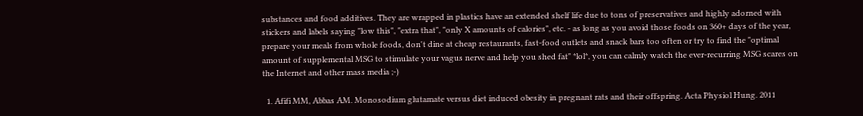substances and food additives. They are wrapped in plastics have an extended shelf life due to tons of preservatives and highly adorned with stickers and labels saying "low this", "extra that", "only X amounts of calories", etc. - as long as you avoid those foods on 360+ days of the year, prepare your meals from whole foods, don't dine at cheap restaurants, fast-food outlets and snack bars too often or try to find the "optimal amount of supplemental MSG to stimulate your vagus nerve and help you shed fat" *lol*, you can calmly watch the ever-recurring MSG scares on the Internet and other mass media ;-)

  1. Afifi MM, Abbas AM. Monosodium glutamate versus diet induced obesity in pregnant rats and their offspring. Acta Physiol Hung. 2011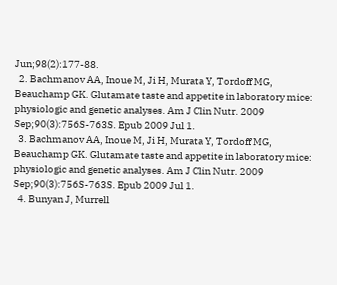Jun;98(2):177-88.
  2. Bachmanov AA, Inoue M, Ji H, Murata Y, Tordoff MG, Beauchamp GK. Glutamate taste and appetite in laboratory mice: physiologic and genetic analyses. Am J Clin Nutr. 2009 Sep;90(3):756S-763S. Epub 2009 Jul 1.
  3. Bachmanov AA, Inoue M, Ji H, Murata Y, Tordoff MG, Beauchamp GK. Glutamate taste and appetite in laboratory mice: physiologic and genetic analyses. Am J Clin Nutr. 2009 Sep;90(3):756S-763S. Epub 2009 Jul 1.
  4. Bunyan J, Murrell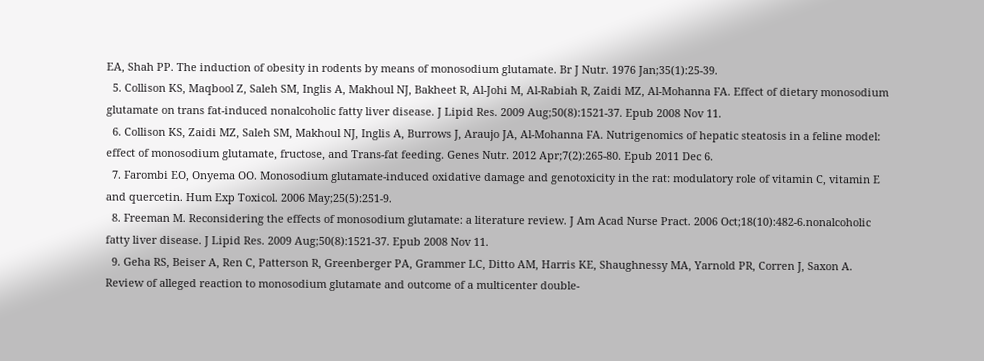EA, Shah PP. The induction of obesity in rodents by means of monosodium glutamate. Br J Nutr. 1976 Jan;35(1):25-39.
  5. Collison KS, Maqbool Z, Saleh SM, Inglis A, Makhoul NJ, Bakheet R, Al-Johi M, Al-Rabiah R, Zaidi MZ, Al-Mohanna FA. Effect of dietary monosodium glutamate on trans fat-induced nonalcoholic fatty liver disease. J Lipid Res. 2009 Aug;50(8):1521-37. Epub 2008 Nov 11.
  6. Collison KS, Zaidi MZ, Saleh SM, Makhoul NJ, Inglis A, Burrows J, Araujo JA, Al-Mohanna FA. Nutrigenomics of hepatic steatosis in a feline model: effect of monosodium glutamate, fructose, and Trans-fat feeding. Genes Nutr. 2012 Apr;7(2):265-80. Epub 2011 Dec 6.
  7. Farombi EO, Onyema OO. Monosodium glutamate-induced oxidative damage and genotoxicity in the rat: modulatory role of vitamin C, vitamin E and quercetin. Hum Exp Toxicol. 2006 May;25(5):251-9.
  8. Freeman M. Reconsidering the effects of monosodium glutamate: a literature review. J Am Acad Nurse Pract. 2006 Oct;18(10):482-6.nonalcoholic fatty liver disease. J Lipid Res. 2009 Aug;50(8):1521-37. Epub 2008 Nov 11.
  9. Geha RS, Beiser A, Ren C, Patterson R, Greenberger PA, Grammer LC, Ditto AM, Harris KE, Shaughnessy MA, Yarnold PR, Corren J, Saxon A. Review of alleged reaction to monosodium glutamate and outcome of a multicenter double-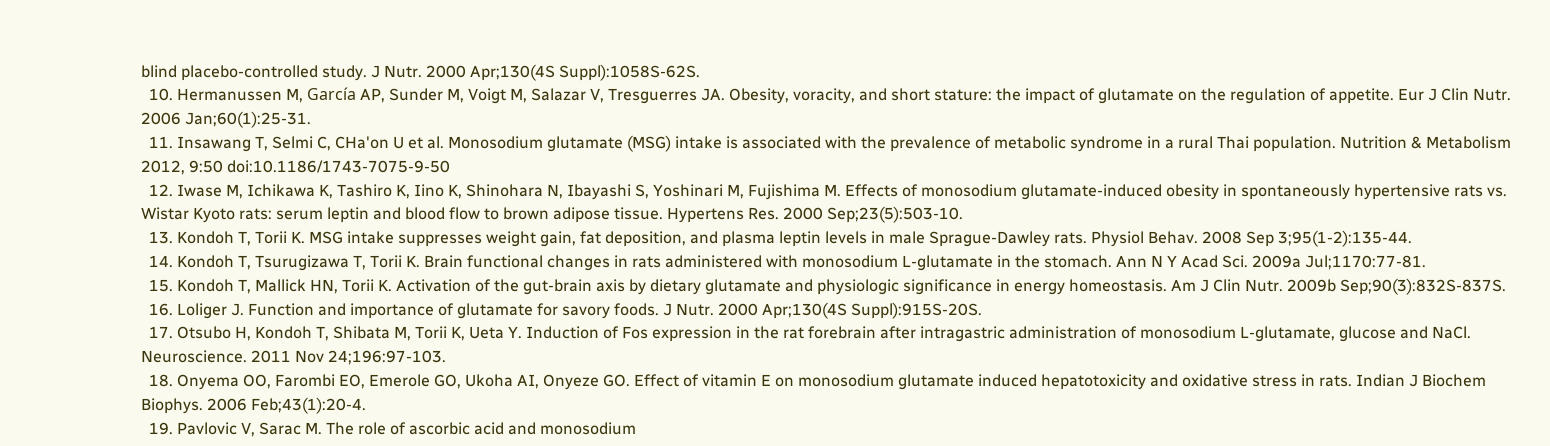blind placebo-controlled study. J Nutr. 2000 Apr;130(4S Suppl):1058S-62S.
  10. Hermanussen M, García AP, Sunder M, Voigt M, Salazar V, Tresguerres JA. Obesity, voracity, and short stature: the impact of glutamate on the regulation of appetite. Eur J Clin Nutr. 2006 Jan;60(1):25-31.
  11. Insawang T, Selmi C, CHa'on U et al. Monosodium glutamate (MSG) intake is associated with the prevalence of metabolic syndrome in a rural Thai population. Nutrition & Metabolism 2012, 9:50 doi:10.1186/1743-7075-9-50
  12. Iwase M, Ichikawa K, Tashiro K, Iino K, Shinohara N, Ibayashi S, Yoshinari M, Fujishima M. Effects of monosodium glutamate-induced obesity in spontaneously hypertensive rats vs. Wistar Kyoto rats: serum leptin and blood flow to brown adipose tissue. Hypertens Res. 2000 Sep;23(5):503-10.
  13. Kondoh T, Torii K. MSG intake suppresses weight gain, fat deposition, and plasma leptin levels in male Sprague-Dawley rats. Physiol Behav. 2008 Sep 3;95(1-2):135-44.
  14. Kondoh T, Tsurugizawa T, Torii K. Brain functional changes in rats administered with monosodium L-glutamate in the stomach. Ann N Y Acad Sci. 2009a Jul;1170:77-81.
  15. Kondoh T, Mallick HN, Torii K. Activation of the gut-brain axis by dietary glutamate and physiologic significance in energy homeostasis. Am J Clin Nutr. 2009b Sep;90(3):832S-837S.
  16. Loliger J. Function and importance of glutamate for savory foods. J Nutr. 2000 Apr;130(4S Suppl):915S-20S.
  17. Otsubo H, Kondoh T, Shibata M, Torii K, Ueta Y. Induction of Fos expression in the rat forebrain after intragastric administration of monosodium L-glutamate, glucose and NaCl. Neuroscience. 2011 Nov 24;196:97-103.
  18. Onyema OO, Farombi EO, Emerole GO, Ukoha AI, Onyeze GO. Effect of vitamin E on monosodium glutamate induced hepatotoxicity and oxidative stress in rats. Indian J Biochem Biophys. 2006 Feb;43(1):20-4.
  19. Pavlovic V, Sarac M. The role of ascorbic acid and monosodium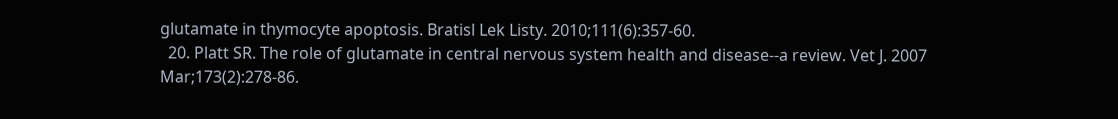glutamate in thymocyte apoptosis. Bratisl Lek Listy. 2010;111(6):357-60.
  20. Platt SR. The role of glutamate in central nervous system health and disease--a review. Vet J. 2007 Mar;173(2):278-86.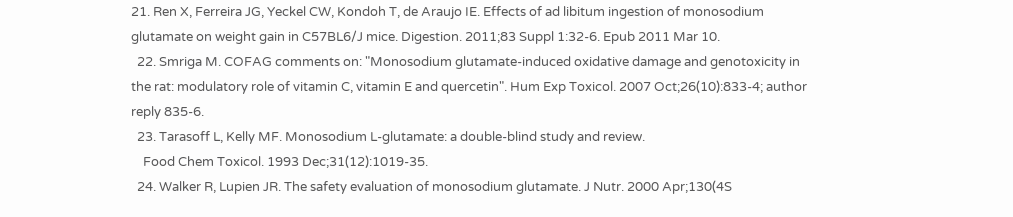21. Ren X, Ferreira JG, Yeckel CW, Kondoh T, de Araujo IE. Effects of ad libitum ingestion of monosodium glutamate on weight gain in C57BL6/J mice. Digestion. 2011;83 Suppl 1:32-6. Epub 2011 Mar 10.
  22. Smriga M. COFAG comments on: "Monosodium glutamate-induced oxidative damage and genotoxicity in the rat: modulatory role of vitamin C, vitamin E and quercetin". Hum Exp Toxicol. 2007 Oct;26(10):833-4; author reply 835-6.
  23. Tarasoff L, Kelly MF. Monosodium L-glutamate: a double-blind study and review.
    Food Chem Toxicol. 1993 Dec;31(12):1019-35.
  24. Walker R, Lupien JR. The safety evaluation of monosodium glutamate. J Nutr. 2000 Apr;130(4S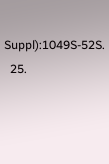Suppl):1049S-52S.
  25.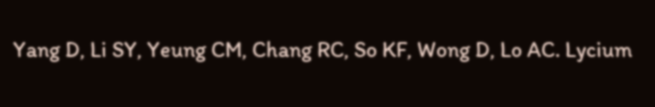Yang D, Li SY, Yeung CM, Chang RC, So KF, Wong D, Lo AC. Lycium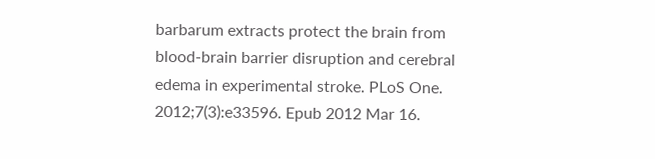barbarum extracts protect the brain from blood-brain barrier disruption and cerebral edema in experimental stroke. PLoS One. 2012;7(3):e33596. Epub 2012 Mar 16.